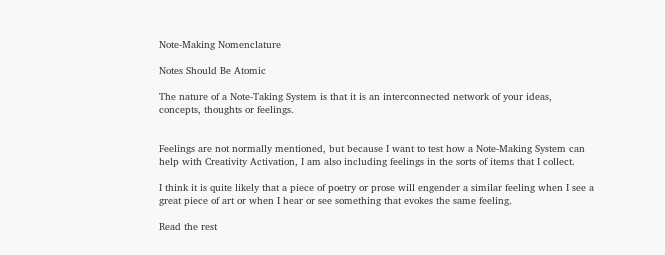Note-Making Nomenclature

Notes Should Be Atomic

The nature of a Note-Taking System is that it is an interconnected network of your ideas, concepts, thoughts or feelings.


Feelings are not normally mentioned, but because I want to test how a Note-Making System can help with Creativity Activation, I am also including feelings in the sorts of items that I collect.

I think it is quite likely that a piece of poetry or prose will engender a similar feeling when I see a great piece of art or when I hear or see something that evokes the same feeling.

Read the rest